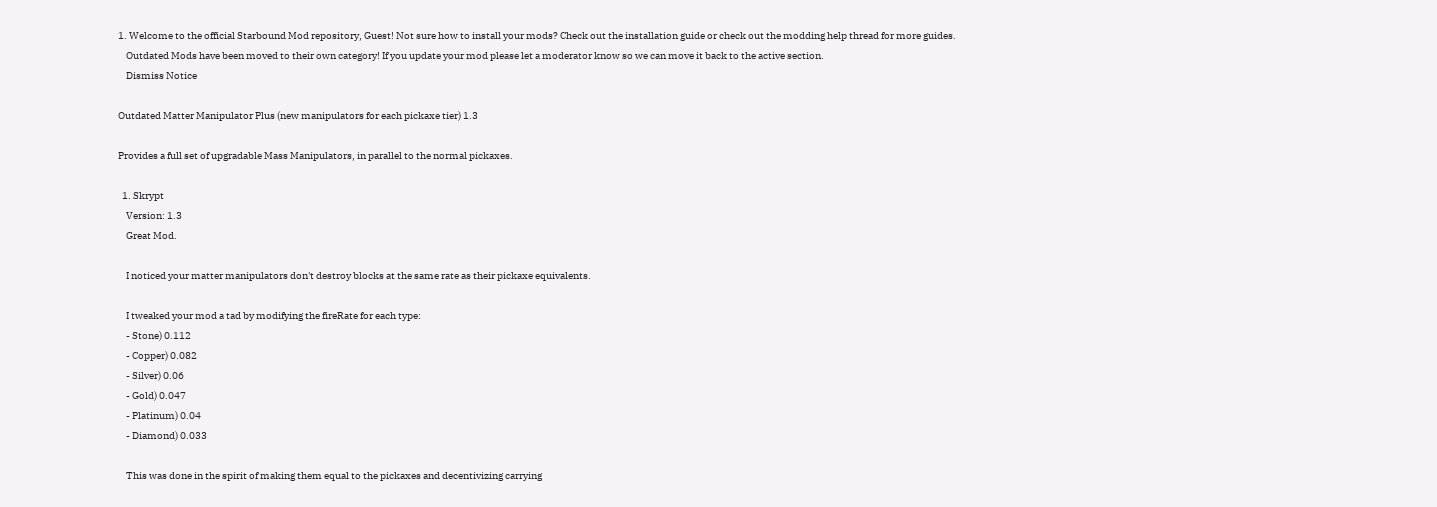1. Welcome to the official Starbound Mod repository, Guest! Not sure how to install your mods? Check out the installation guide or check out the modding help thread for more guides.
    Outdated Mods have been moved to their own category! If you update your mod please let a moderator know so we can move it back to the active section.
    Dismiss Notice

Outdated Matter Manipulator Plus (new manipulators for each pickaxe tier) 1.3

Provides a full set of upgradable Mass Manipulators, in parallel to the normal pickaxes.

  1. Skrypt
    Version: 1.3
    Great Mod.

    I noticed your matter manipulators don't destroy blocks at the same rate as their pickaxe equivalents.

    I tweaked your mod a tad by modifying the fireRate for each type:
    - Stone) 0.112
    - Copper) 0.082
    - Silver) 0.06
    - Gold) 0.047
    - Platinum) 0.04
    - Diamond) 0.033

    This was done in the spirit of making them equal to the pickaxes and decentivizing carrying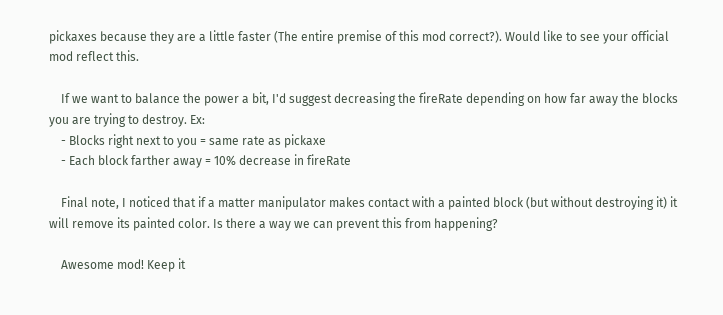pickaxes because they are a little faster (The entire premise of this mod correct?). Would like to see your official mod reflect this.

    If we want to balance the power a bit, I'd suggest decreasing the fireRate depending on how far away the blocks you are trying to destroy. Ex:
    - Blocks right next to you = same rate as pickaxe
    - Each block farther away = 10% decrease in fireRate

    Final note, I noticed that if a matter manipulator makes contact with a painted block (but without destroying it) it will remove its painted color. Is there a way we can prevent this from happening?

    Awesome mod! Keep it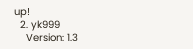up!
  2. yk999
    Version: 1.3